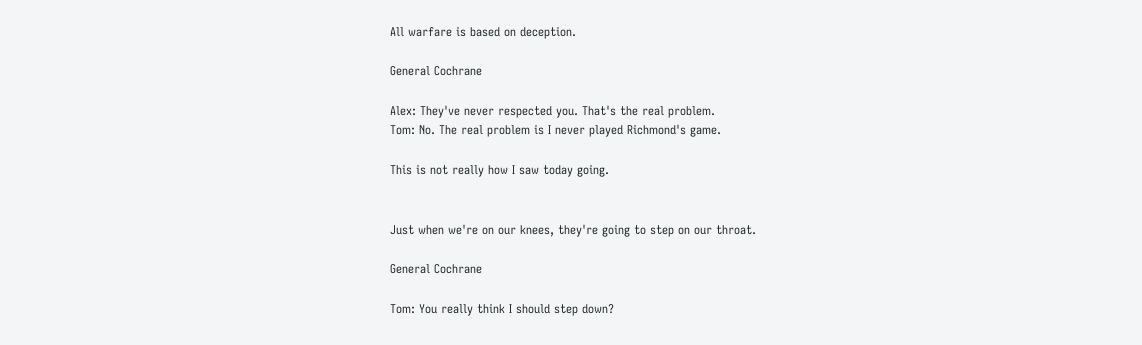All warfare is based on deception.

General Cochrane

Alex: They've never respected you. That's the real problem.
Tom: No. The real problem is I never played Richmond's game.

This is not really how I saw today going.


Just when we're on our knees, they're going to step on our throat.

General Cochrane

Tom: You really think I should step down?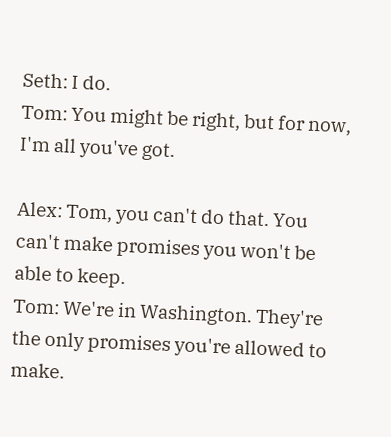Seth: I do.
Tom: You might be right, but for now, I'm all you've got.

Alex: Tom, you can't do that. You can't make promises you won't be able to keep.
Tom: We're in Washington. They're the only promises you're allowed to make.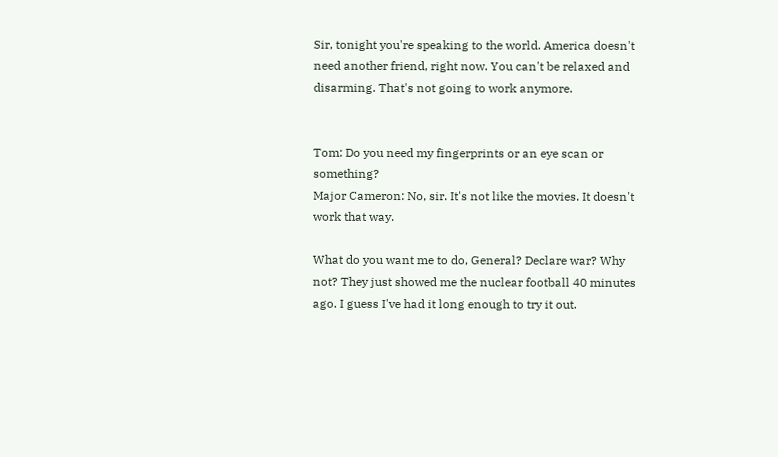Sir, tonight you're speaking to the world. America doesn't need another friend, right now. You can't be relaxed and disarming. That's not going to work anymore.


Tom: Do you need my fingerprints or an eye scan or something?
Major Cameron: No, sir. It's not like the movies. It doesn't work that way.

What do you want me to do, General? Declare war? Why not? They just showed me the nuclear football 40 minutes ago. I guess I've had it long enough to try it out.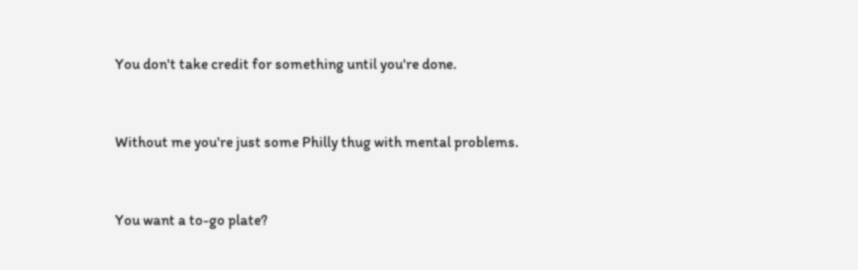You don't take credit for something until you're done.


Without me you're just some Philly thug with mental problems.


You want a to-go plate?